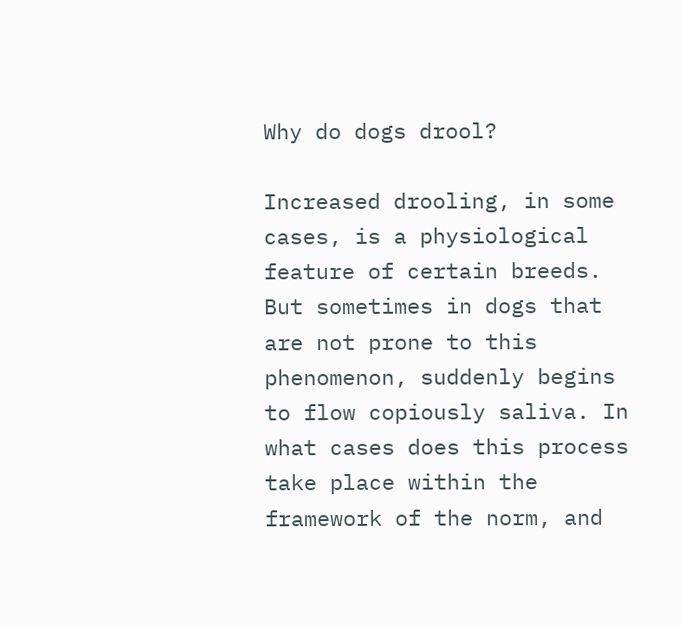Why do dogs drool?

Increased drooling, in some cases, is a physiological feature of certain breeds. But sometimes in dogs that are not prone to this phenomenon, suddenly begins to flow copiously saliva. In what cases does this process take place within the framework of the norm, and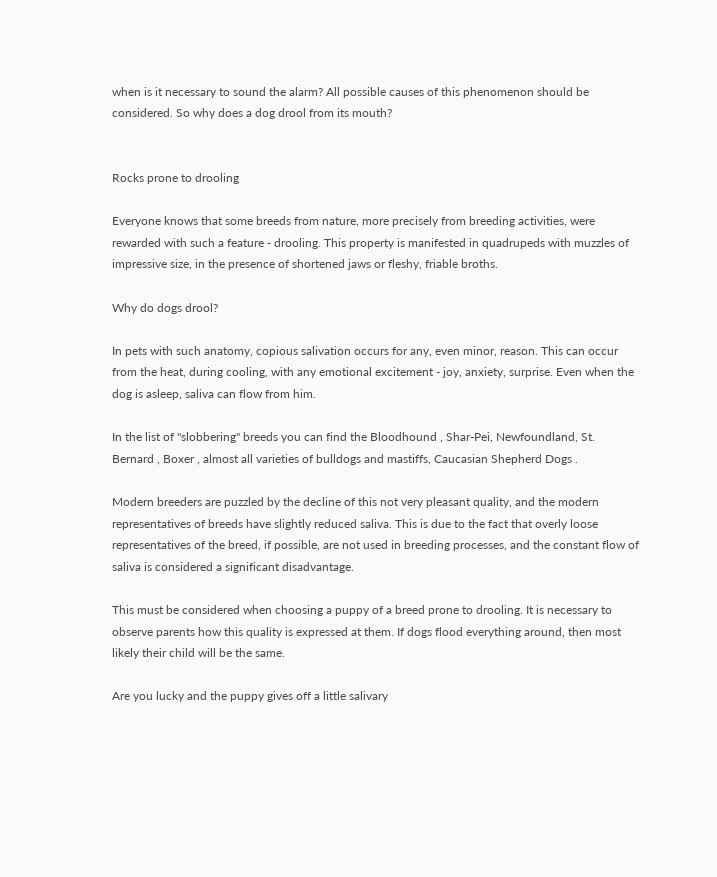when is it necessary to sound the alarm? All possible causes of this phenomenon should be considered. So why does a dog drool from its mouth?


Rocks prone to drooling

Everyone knows that some breeds from nature, more precisely from breeding activities, were rewarded with such a feature - drooling. This property is manifested in quadrupeds with muzzles of impressive size, in the presence of shortened jaws or fleshy, friable broths.

Why do dogs drool?

In pets with such anatomy, copious salivation occurs for any, even minor, reason. This can occur from the heat, during cooling, with any emotional excitement - joy, anxiety, surprise. Even when the dog is asleep, saliva can flow from him.

In the list of "slobbering" breeds you can find the Bloodhound , Shar-Pei, Newfoundland, St. Bernard , Boxer , almost all varieties of bulldogs and mastiffs, Caucasian Shepherd Dogs .

Modern breeders are puzzled by the decline of this not very pleasant quality, and the modern representatives of breeds have slightly reduced saliva. This is due to the fact that overly loose representatives of the breed, if possible, are not used in breeding processes, and the constant flow of saliva is considered a significant disadvantage.

This must be considered when choosing a puppy of a breed prone to drooling. It is necessary to observe parents how this quality is expressed at them. If dogs flood everything around, then most likely their child will be the same.

Are you lucky and the puppy gives off a little salivary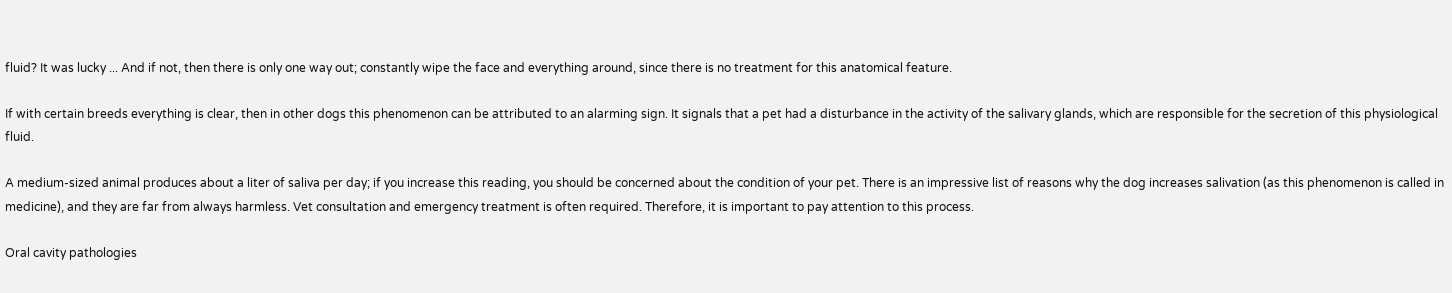fluid? It was lucky ... And if not, then there is only one way out; constantly wipe the face and everything around, since there is no treatment for this anatomical feature.

If with certain breeds everything is clear, then in other dogs this phenomenon can be attributed to an alarming sign. It signals that a pet had a disturbance in the activity of the salivary glands, which are responsible for the secretion of this physiological fluid.

A medium-sized animal produces about a liter of saliva per day; if you increase this reading, you should be concerned about the condition of your pet. There is an impressive list of reasons why the dog increases salivation (as this phenomenon is called in medicine), and they are far from always harmless. Vet consultation and emergency treatment is often required. Therefore, it is important to pay attention to this process.

Oral cavity pathologies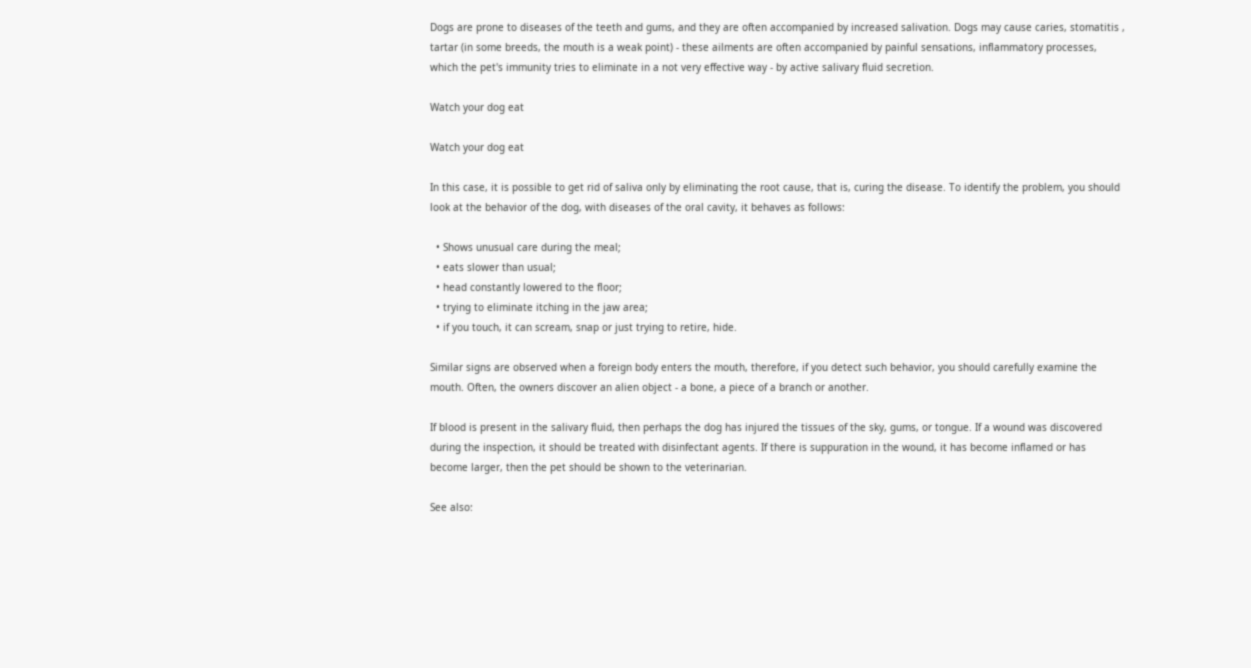Dogs are prone to diseases of the teeth and gums, and they are often accompanied by increased salivation. Dogs may cause caries, stomatitis , tartar (in some breeds, the mouth is a weak point) - these ailments are often accompanied by painful sensations, inflammatory processes, which the pet's immunity tries to eliminate in a not very effective way - by active salivary fluid secretion.

Watch your dog eat

Watch your dog eat

In this case, it is possible to get rid of saliva only by eliminating the root cause, that is, curing the disease. To identify the problem, you should look at the behavior of the dog, with diseases of the oral cavity, it behaves as follows:

  • Shows unusual care during the meal;
  • eats slower than usual;
  • head constantly lowered to the floor;
  • trying to eliminate itching in the jaw area;
  • if you touch, it can scream, snap or just trying to retire, hide.

Similar signs are observed when a foreign body enters the mouth, therefore, if you detect such behavior, you should carefully examine the mouth. Often, the owners discover an alien object - a bone, a piece of a branch or another.

If blood is present in the salivary fluid, then perhaps the dog has injured the tissues of the sky, gums, or tongue. If a wound was discovered during the inspection, it should be treated with disinfectant agents. If there is suppuration in the wound, it has become inflamed or has become larger, then the pet should be shown to the veterinarian.

See also: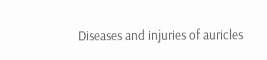Diseases and injuries of auricles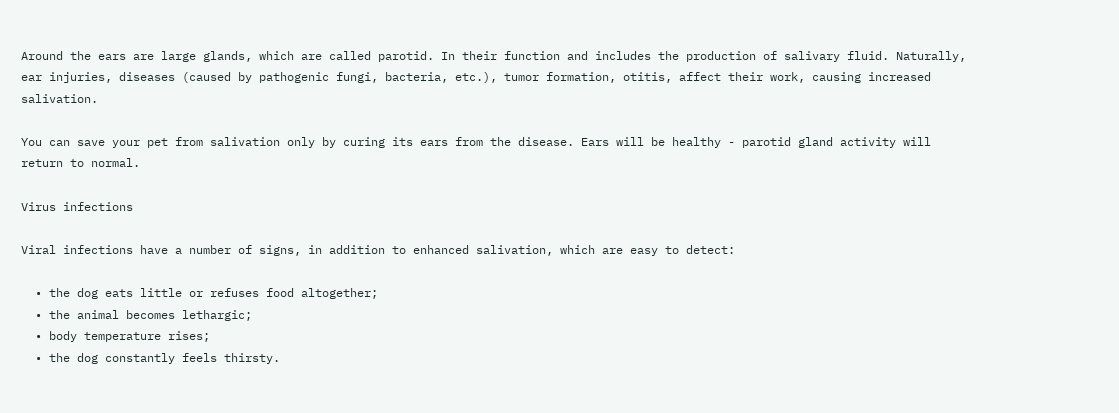Around the ears are large glands, which are called parotid. In their function and includes the production of salivary fluid. Naturally, ear injuries, diseases (caused by pathogenic fungi, bacteria, etc.), tumor formation, otitis, affect their work, causing increased salivation.

You can save your pet from salivation only by curing its ears from the disease. Ears will be healthy - parotid gland activity will return to normal.

Virus infections

Viral infections have a number of signs, in addition to enhanced salivation, which are easy to detect:

  • the dog eats little or refuses food altogether;
  • the animal becomes lethargic;
  • body temperature rises;
  • the dog constantly feels thirsty.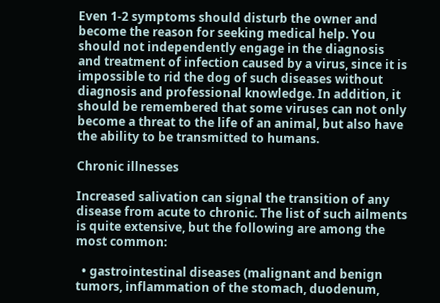Even 1-2 symptoms should disturb the owner and become the reason for seeking medical help. You should not independently engage in the diagnosis and treatment of infection caused by a virus, since it is impossible to rid the dog of such diseases without diagnosis and professional knowledge. In addition, it should be remembered that some viruses can not only become a threat to the life of an animal, but also have the ability to be transmitted to humans.

Chronic illnesses

Increased salivation can signal the transition of any disease from acute to chronic. The list of such ailments is quite extensive, but the following are among the most common:

  • gastrointestinal diseases (malignant and benign tumors, inflammation of the stomach, duodenum,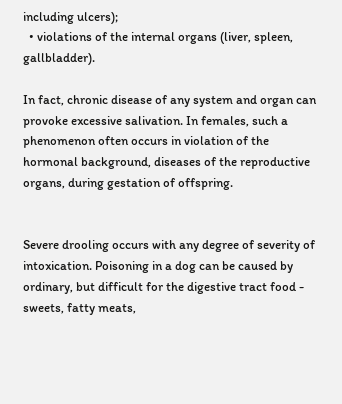including ulcers);
  • violations of the internal organs (liver, spleen, gallbladder).

In fact, chronic disease of any system and organ can provoke excessive salivation. In females, such a phenomenon often occurs in violation of the hormonal background, diseases of the reproductive organs, during gestation of offspring.


Severe drooling occurs with any degree of severity of intoxication. Poisoning in a dog can be caused by ordinary, but difficult for the digestive tract food - sweets, fatty meats,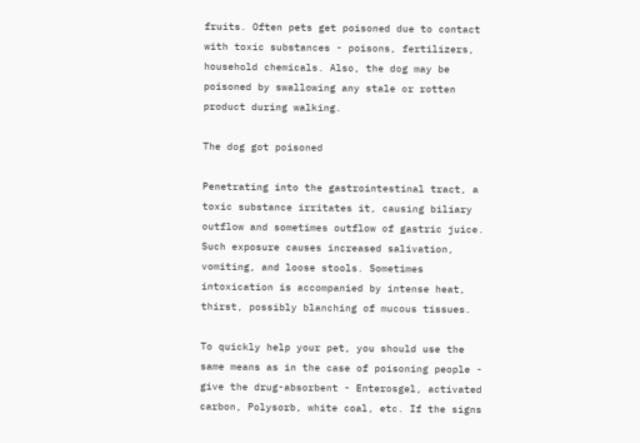fruits. Often pets get poisoned due to contact with toxic substances - poisons, fertilizers, household chemicals. Also, the dog may be poisoned by swallowing any stale or rotten product during walking.

The dog got poisoned

Penetrating into the gastrointestinal tract, a toxic substance irritates it, causing biliary outflow and sometimes outflow of gastric juice. Such exposure causes increased salivation, vomiting, and loose stools. Sometimes intoxication is accompanied by intense heat, thirst, possibly blanching of mucous tissues.

To quickly help your pet, you should use the same means as in the case of poisoning people - give the drug-absorbent - Enterosgel, activated carbon, Polysorb, white coal, etc. If the signs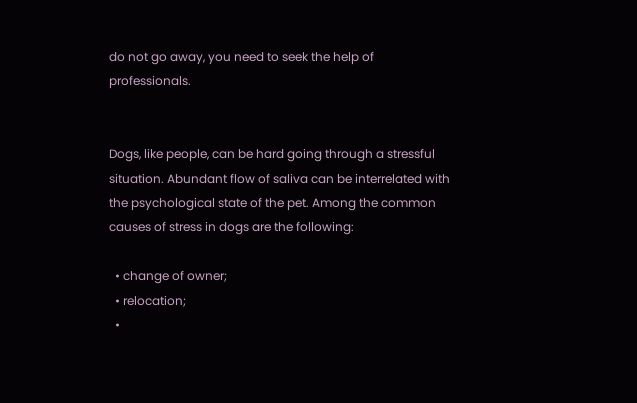do not go away, you need to seek the help of professionals.


Dogs, like people, can be hard going through a stressful situation. Abundant flow of saliva can be interrelated with the psychological state of the pet. Among the common causes of stress in dogs are the following:

  • change of owner;
  • relocation;
  •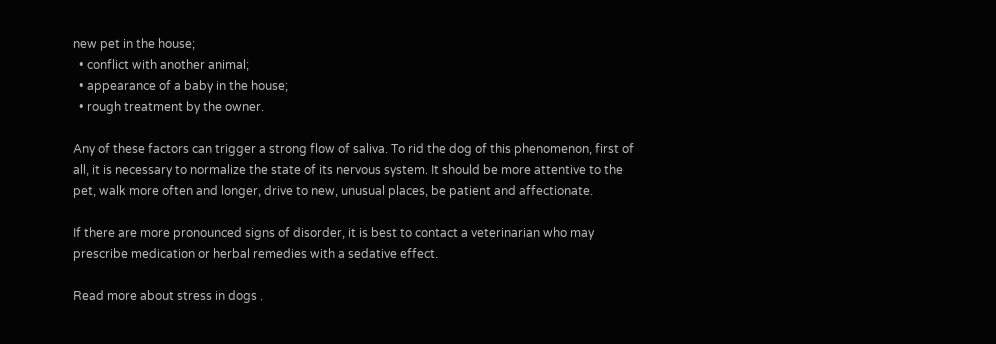new pet in the house;
  • conflict with another animal;
  • appearance of a baby in the house;
  • rough treatment by the owner.

Any of these factors can trigger a strong flow of saliva. To rid the dog of this phenomenon, first of all, it is necessary to normalize the state of its nervous system. It should be more attentive to the pet, walk more often and longer, drive to new, unusual places, be patient and affectionate.

If there are more pronounced signs of disorder, it is best to contact a veterinarian who may prescribe medication or herbal remedies with a sedative effect.

Read more about stress in dogs .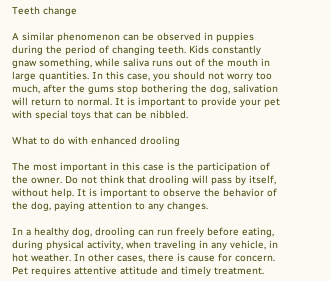Teeth change

A similar phenomenon can be observed in puppies during the period of changing teeth. Kids constantly gnaw something, while saliva runs out of the mouth in large quantities. In this case, you should not worry too much, after the gums stop bothering the dog, salivation will return to normal. It is important to provide your pet with special toys that can be nibbled.

What to do with enhanced drooling

The most important in this case is the participation of the owner. Do not think that drooling will pass by itself, without help. It is important to observe the behavior of the dog, paying attention to any changes.

In a healthy dog, drooling can run freely before eating, during physical activity, when traveling in any vehicle, in hot weather. In other cases, there is cause for concern. Pet requires attentive attitude and timely treatment.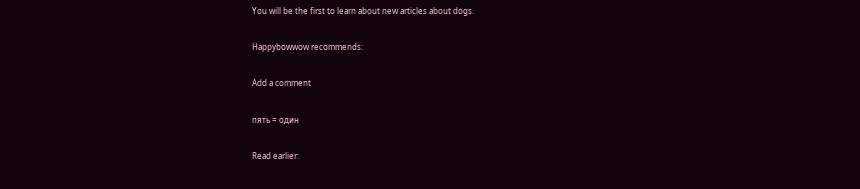You will be the first to learn about new articles about dogs.

Happybowwow recommends:

Add a comment

пять = один

Read earlier: